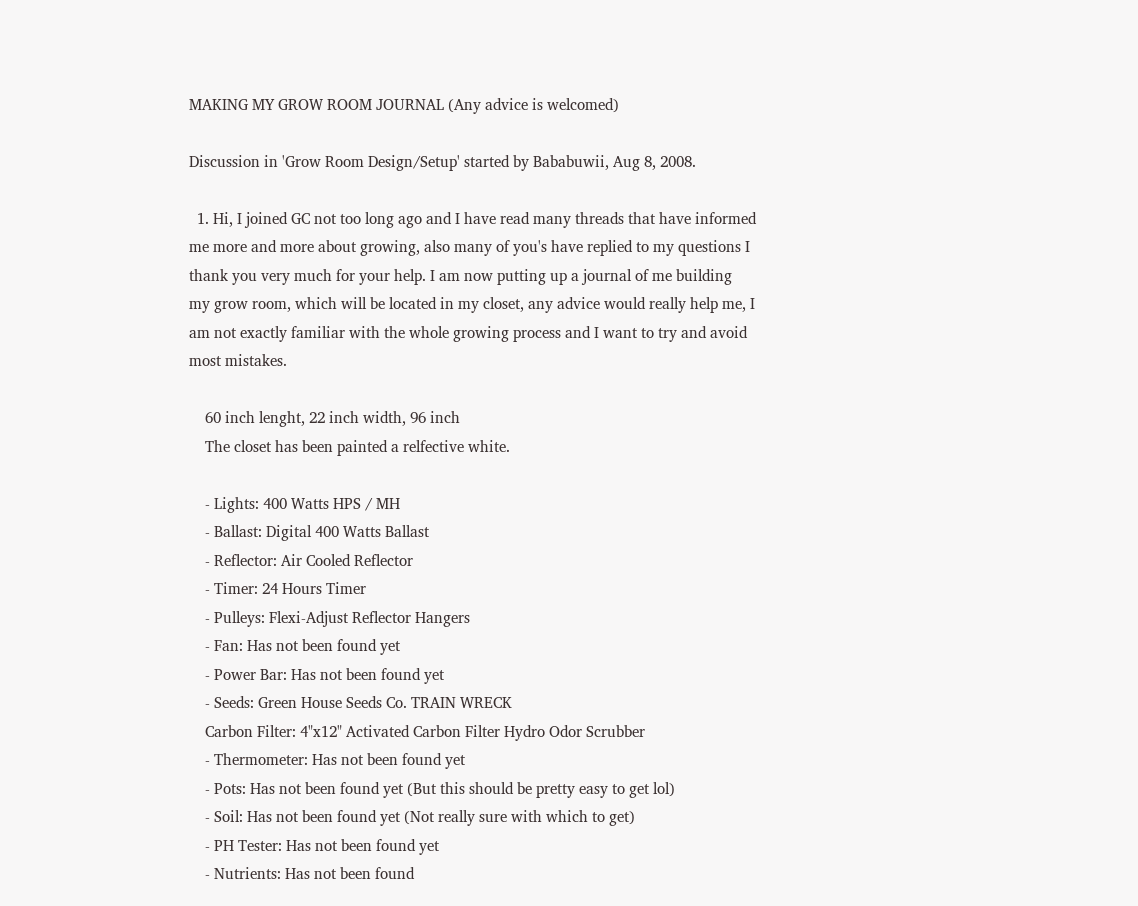MAKING MY GROW ROOM JOURNAL (Any advice is welcomed)

Discussion in 'Grow Room Design/Setup' started by Bababuwii, Aug 8, 2008.

  1. Hi, I joined GC not too long ago and I have read many threads that have informed me more and more about growing, also many of you's have replied to my questions I thank you very much for your help. I am now putting up a journal of me building my grow room, which will be located in my closet, any advice would really help me, I am not exactly familiar with the whole growing process and I want to try and avoid most mistakes.

    60 inch lenght, 22 inch width, 96 inch
    The closet has been painted a relfective white.

    - Lights: 400 Watts HPS / MH
    - Ballast: Digital 400 Watts Ballast
    - Reflector: Air Cooled Reflector
    - Timer: 24 Hours Timer
    - Pulleys: Flexi-Adjust Reflector Hangers
    - Fan: Has not been found yet
    - Power Bar: Has not been found yet
    - Seeds: Green House Seeds Co. TRAIN WRECK
    Carbon Filter: 4"x12" Activated Carbon Filter Hydro Odor Scrubber
    - Thermometer: Has not been found yet
    - Pots: Has not been found yet (But this should be pretty easy to get lol)
    - Soil: Has not been found yet (Not really sure with which to get)
    - PH Tester: Has not been found yet
    - Nutrients: Has not been found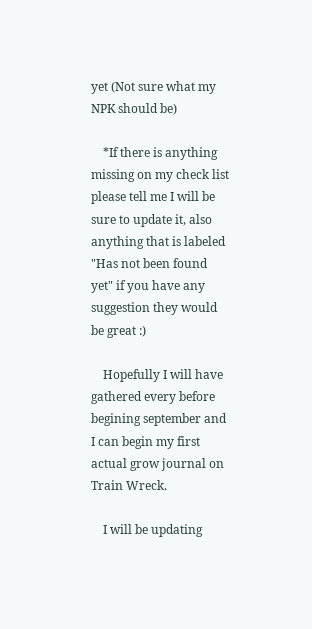yet (Not sure what my NPK should be)

    *If there is anything missing on my check list please tell me I will be sure to update it, also anything that is labeled "Has not been found yet" if you have any suggestion they would be great :)

    Hopefully I will have gathered every before begining september and I can begin my first actual grow journal on Train Wreck.

    I will be updating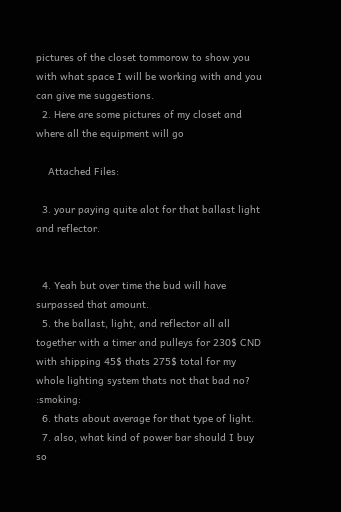pictures of the closet tommorow to show you with what space I will be working with and you can give me suggestions.
  2. Here are some pictures of my closet and where all the equipment will go

    Attached Files:

  3. your paying quite alot for that ballast light and reflector.


  4. Yeah but over time the bud will have surpassed that amount.
  5. the ballast, light, and reflector all all together with a timer and pulleys for 230$ CND with shipping 45$ thats 275$ total for my whole lighting system thats not that bad no? :smoking:
  6. thats about average for that type of light.
  7. also, what kind of power bar should I buy so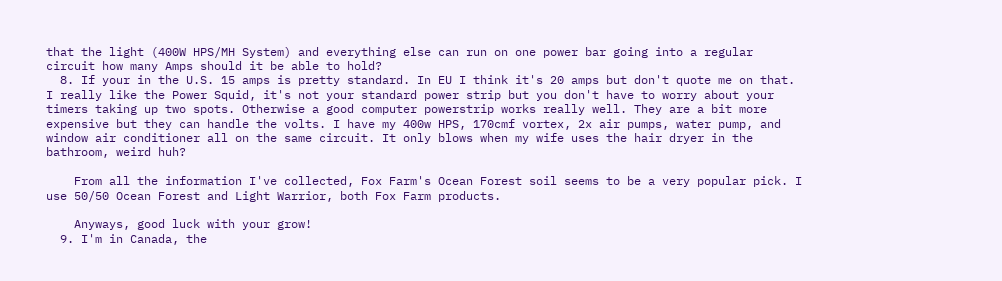that the light (400W HPS/MH System) and everything else can run on one power bar going into a regular circuit how many Amps should it be able to hold?
  8. If your in the U.S. 15 amps is pretty standard. In EU I think it's 20 amps but don't quote me on that. I really like the Power Squid, it's not your standard power strip but you don't have to worry about your timers taking up two spots. Otherwise a good computer powerstrip works really well. They are a bit more expensive but they can handle the volts. I have my 400w HPS, 170cmf vortex, 2x air pumps, water pump, and window air conditioner all on the same circuit. It only blows when my wife uses the hair dryer in the bathroom, weird huh?

    From all the information I've collected, Fox Farm's Ocean Forest soil seems to be a very popular pick. I use 50/50 Ocean Forest and Light Warrior, both Fox Farm products.

    Anyways, good luck with your grow!
  9. I'm in Canada, the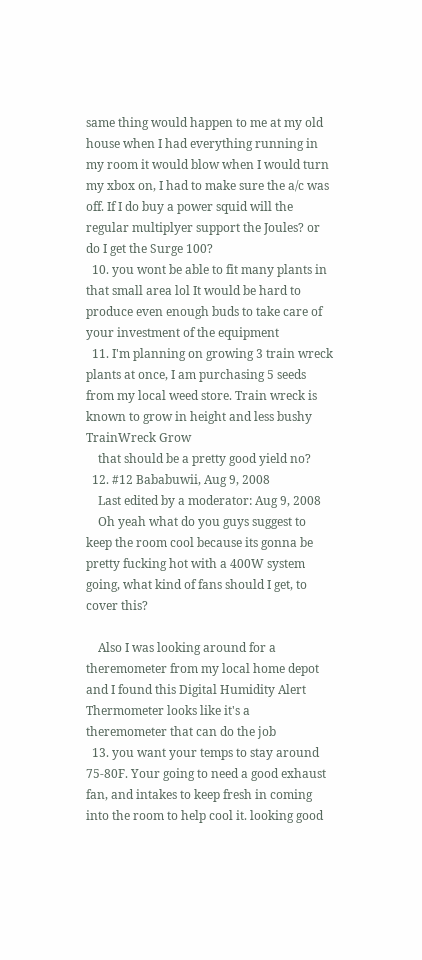same thing would happen to me at my old house when I had everything running in my room it would blow when I would turn my xbox on, I had to make sure the a/c was off. If I do buy a power squid will the regular multiplyer support the Joules? or do I get the Surge 100?
  10. you wont be able to fit many plants in that small area lol It would be hard to produce even enough buds to take care of your investment of the equipment
  11. I'm planning on growing 3 train wreck plants at once, I am purchasing 5 seeds from my local weed store. Train wreck is known to grow in height and less bushy TrainWreck Grow
    that should be a pretty good yield no?
  12. #12 Bababuwii, Aug 9, 2008
    Last edited by a moderator: Aug 9, 2008
    Oh yeah what do you guys suggest to keep the room cool because its gonna be pretty fucking hot with a 400W system going, what kind of fans should I get, to cover this?

    Also I was looking around for a theremometer from my local home depot and I found this Digital Humidity Alert Thermometer looks like it's a theremometer that can do the job
  13. you want your temps to stay around 75-80F. Your going to need a good exhaust fan, and intakes to keep fresh in coming into the room to help cool it. looking good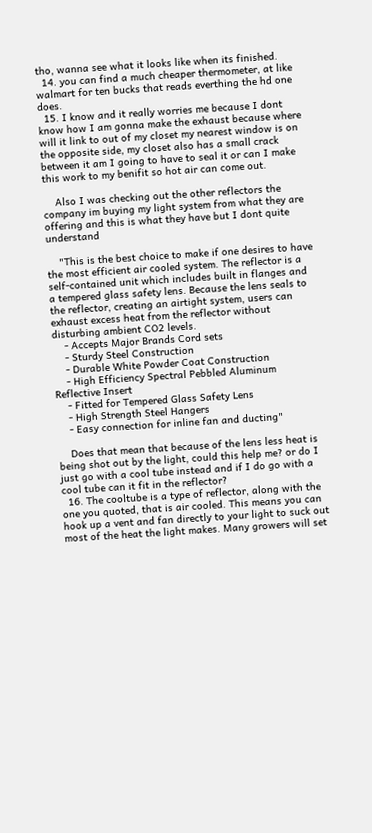tho, wanna see what it looks like when its finished.
  14. you can find a much cheaper thermometer, at like walmart for ten bucks that reads everthing the hd one does.
  15. I know and it really worries me because I dont know how I am gonna make the exhaust because where will it link to out of my closet my nearest window is on the opposite side, my closet also has a small crack between it am I going to have to seal it or can I make this work to my benifit so hot air can come out.

    Also I was checking out the other reflectors the company im buying my light system from what they are offering and this is what they have but I dont quite understand

    "This is the best choice to make if one desires to have the most efficient air cooled system. The reflector is a self-contained unit which includes built in flanges and a tempered glass safety lens. Because the lens seals to the reflector, creating an airtight system, users can exhaust excess heat from the reflector without disturbing ambient CO2 levels.
    - Accepts Major Brands Cord sets
    - Sturdy Steel Construction
    - Durable White Powder Coat Construction
    - High Efficiency Spectral Pebbled Aluminum Reflective Insert
    - Fitted for Tempered Glass Safety Lens
    - High Strength Steel Hangers
    - Easy connection for inline fan and ducting"

    Does that mean that because of the lens less heat is being shot out by the light, could this help me? or do I just go with a cool tube instead and if I do go with a cool tube can it fit in the reflector?
  16. The cooltube is a type of reflector, along with the one you quoted, that is air cooled. This means you can hook up a vent and fan directly to your light to suck out most of the heat the light makes. Many growers will set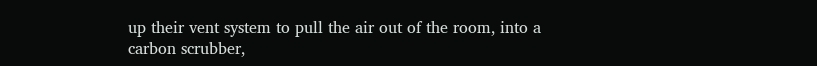up their vent system to pull the air out of the room, into a carbon scrubber,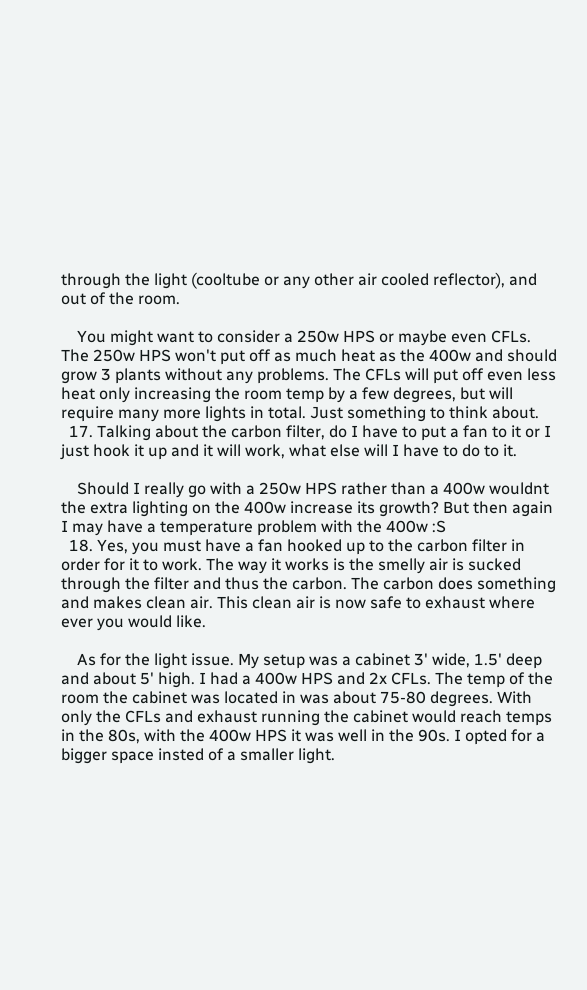through the light (cooltube or any other air cooled reflector), and out of the room.

    You might want to consider a 250w HPS or maybe even CFLs. The 250w HPS won't put off as much heat as the 400w and should grow 3 plants without any problems. The CFLs will put off even less heat only increasing the room temp by a few degrees, but will require many more lights in total. Just something to think about.
  17. Talking about the carbon filter, do I have to put a fan to it or I just hook it up and it will work, what else will I have to do to it.

    Should I really go with a 250w HPS rather than a 400w wouldnt the extra lighting on the 400w increase its growth? But then again I may have a temperature problem with the 400w :S
  18. Yes, you must have a fan hooked up to the carbon filter in order for it to work. The way it works is the smelly air is sucked through the filter and thus the carbon. The carbon does something and makes clean air. This clean air is now safe to exhaust where ever you would like.

    As for the light issue. My setup was a cabinet 3' wide, 1.5' deep and about 5' high. I had a 400w HPS and 2x CFLs. The temp of the room the cabinet was located in was about 75-80 degrees. With only the CFLs and exhaust running the cabinet would reach temps in the 80s, with the 400w HPS it was well in the 90s. I opted for a bigger space insted of a smaller light.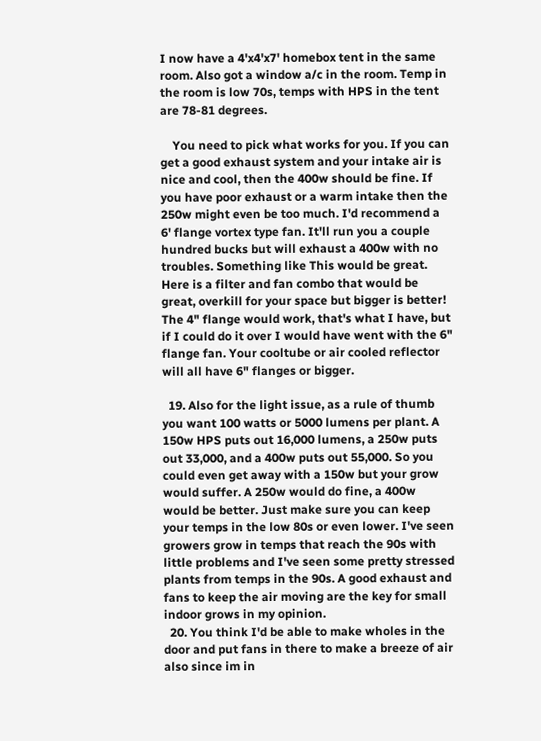I now have a 4'x4'x7' homebox tent in the same room. Also got a window a/c in the room. Temp in the room is low 70s, temps with HPS in the tent are 78-81 degrees.

    You need to pick what works for you. If you can get a good exhaust system and your intake air is nice and cool, then the 400w should be fine. If you have poor exhaust or a warm intake then the 250w might even be too much. I'd recommend a 6' flange vortex type fan. It'll run you a couple hundred bucks but will exhaust a 400w with no troubles. Something like This would be great. Here is a filter and fan combo that would be great, overkill for your space but bigger is better! The 4" flange would work, that's what I have, but if I could do it over I would have went with the 6" flange fan. Your cooltube or air cooled reflector will all have 6" flanges or bigger.

  19. Also for the light issue, as a rule of thumb you want 100 watts or 5000 lumens per plant. A 150w HPS puts out 16,000 lumens, a 250w puts out 33,000, and a 400w puts out 55,000. So you could even get away with a 150w but your grow would suffer. A 250w would do fine, a 400w would be better. Just make sure you can keep your temps in the low 80s or even lower. I've seen growers grow in temps that reach the 90s with little problems and I've seen some pretty stressed plants from temps in the 90s. A good exhaust and fans to keep the air moving are the key for small indoor grows in my opinion.
  20. You think I'd be able to make wholes in the door and put fans in there to make a breeze of air also since im in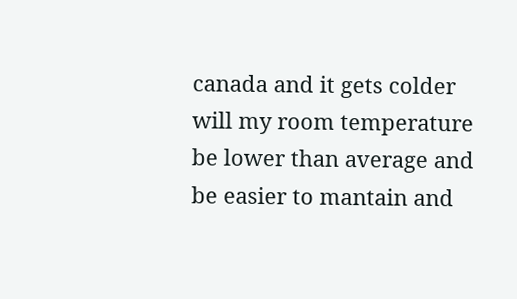canada and it gets colder will my room temperature be lower than average and be easier to mantain and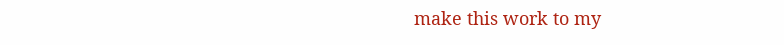make this work to my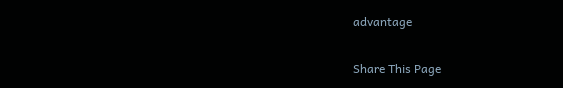advantage

Share This Page